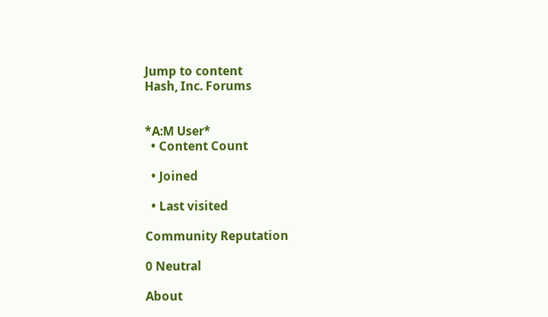Jump to content
Hash, Inc. Forums


*A:M User*
  • Content Count

  • Joined

  • Last visited

Community Reputation

0 Neutral

About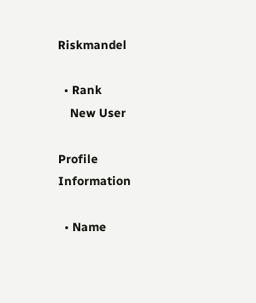Riskmandel

  • Rank
    New User

Profile Information

  • Name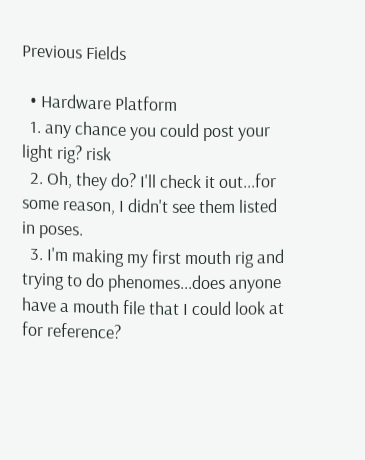Previous Fields

  • Hardware Platform
  1. any chance you could post your light rig? risk
  2. Oh, they do? I'll check it out...for some reason, I didn't see them listed in poses.
  3. I'm making my first mouth rig and trying to do phenomes...does anyone have a mouth file that I could look at for reference?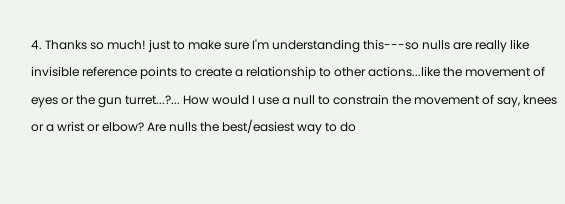4. Thanks so much! just to make sure I'm understanding this---so nulls are really like invisible reference points to create a relationship to other actions...like the movement of eyes or the gun turret...?... How would I use a null to constrain the movement of say, knees or a wrist or elbow? Are nulls the best/easiest way to do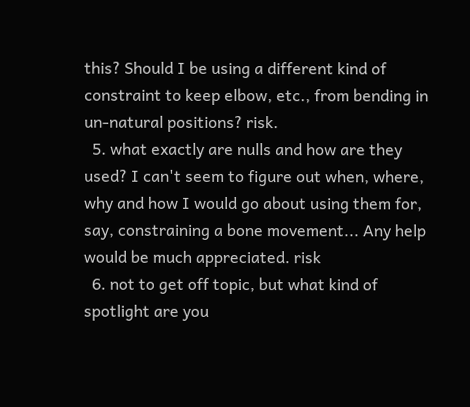this? Should I be using a different kind of constraint to keep elbow, etc., from bending in un-natural positions? risk.
  5. what exactly are nulls and how are they used? I can't seem to figure out when, where, why and how I would go about using them for, say, constraining a bone movement... Any help would be much appreciated. risk
  6. not to get off topic, but what kind of spotlight are you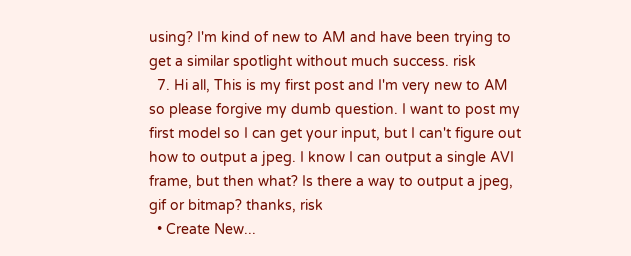using? I'm kind of new to AM and have been trying to get a similar spotlight without much success. risk
  7. Hi all, This is my first post and I'm very new to AM so please forgive my dumb question. I want to post my first model so I can get your input, but I can't figure out how to output a jpeg. I know I can output a single AVI frame, but then what? Is there a way to output a jpeg, gif or bitmap? thanks, risk
  • Create New...